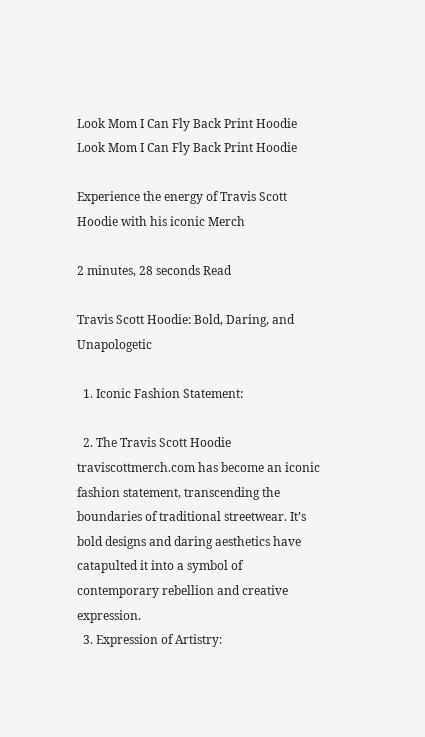Look Mom I Can Fly Back Print Hoodie
Look Mom I Can Fly Back Print Hoodie

Experience the energy of Travis Scott Hoodie with his iconic Merch

2 minutes, 28 seconds Read

Travis Scott Hoodie: Bold, Daring, and Unapologetic

  1. Iconic Fashion Statement:

  2. The Travis Scott Hoodie traviscottmerch.com has become an iconic fashion statement, transcending the boundaries of traditional streetwear. It’s bold designs and daring aesthetics have catapulted it into a symbol of contemporary rebellion and creative expression.
  3. Expression of Artistry: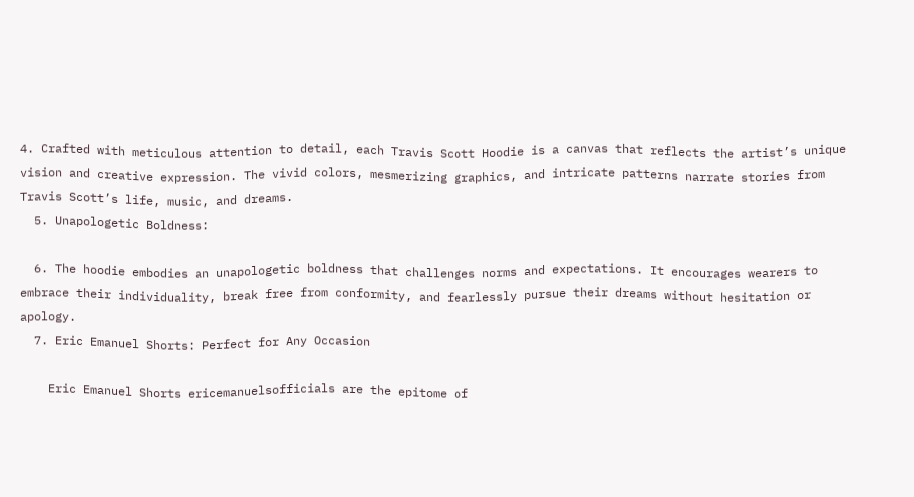4. Crafted with meticulous attention to detail, each Travis Scott Hoodie is a canvas that reflects the artist’s unique vision and creative expression. The vivid colors, mesmerizing graphics, and intricate patterns narrate stories from Travis Scott’s life, music, and dreams.
  5. Unapologetic Boldness:

  6. The hoodie embodies an unapologetic boldness that challenges norms and expectations. It encourages wearers to embrace their individuality, break free from conformity, and fearlessly pursue their dreams without hesitation or apology.
  7. Eric Emanuel Shorts: Perfect for Any Occasion

    Eric Emanuel Shorts ericemanuelsofficials are the epitome of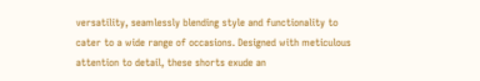versatility, seamlessly blending style and functionality to cater to a wide range of occasions. Designed with meticulous attention to detail, these shorts exude an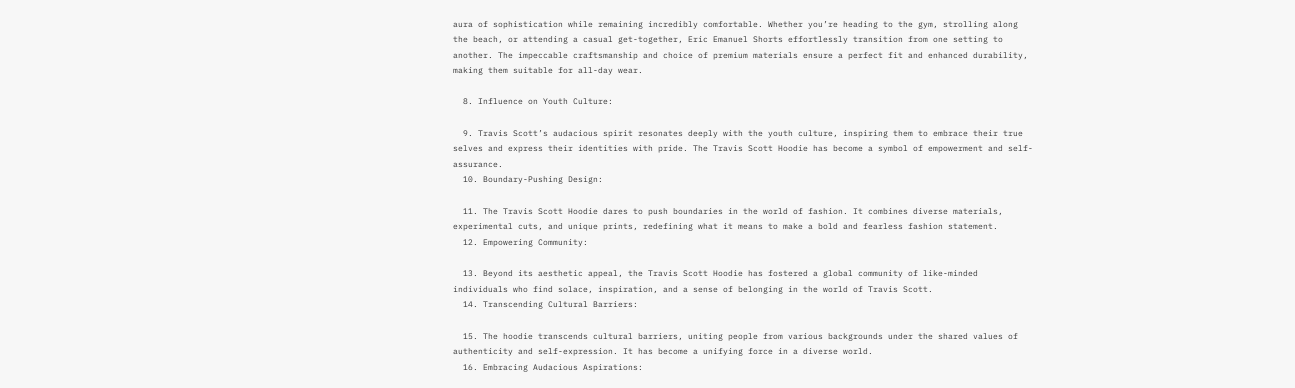aura of sophistication while remaining incredibly comfortable. Whether you’re heading to the gym, strolling along the beach, or attending a casual get-together, Eric Emanuel Shorts effortlessly transition from one setting to another. The impeccable craftsmanship and choice of premium materials ensure a perfect fit and enhanced durability, making them suitable for all-day wear.

  8. Influence on Youth Culture:

  9. Travis Scott’s audacious spirit resonates deeply with the youth culture, inspiring them to embrace their true selves and express their identities with pride. The Travis Scott Hoodie has become a symbol of empowerment and self-assurance.
  10. Boundary-Pushing Design:

  11. The Travis Scott Hoodie dares to push boundaries in the world of fashion. It combines diverse materials, experimental cuts, and unique prints, redefining what it means to make a bold and fearless fashion statement.
  12. Empowering Community:

  13. Beyond its aesthetic appeal, the Travis Scott Hoodie has fostered a global community of like-minded individuals who find solace, inspiration, and a sense of belonging in the world of Travis Scott.
  14. Transcending Cultural Barriers:

  15. The hoodie transcends cultural barriers, uniting people from various backgrounds under the shared values of authenticity and self-expression. It has become a unifying force in a diverse world.
  16. Embracing Audacious Aspirations: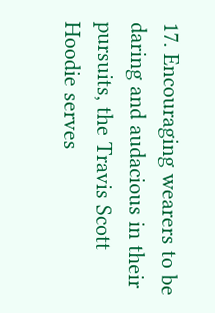17. Encouraging wearers to be daring and audacious in their pursuits, the Travis Scott Hoodie serves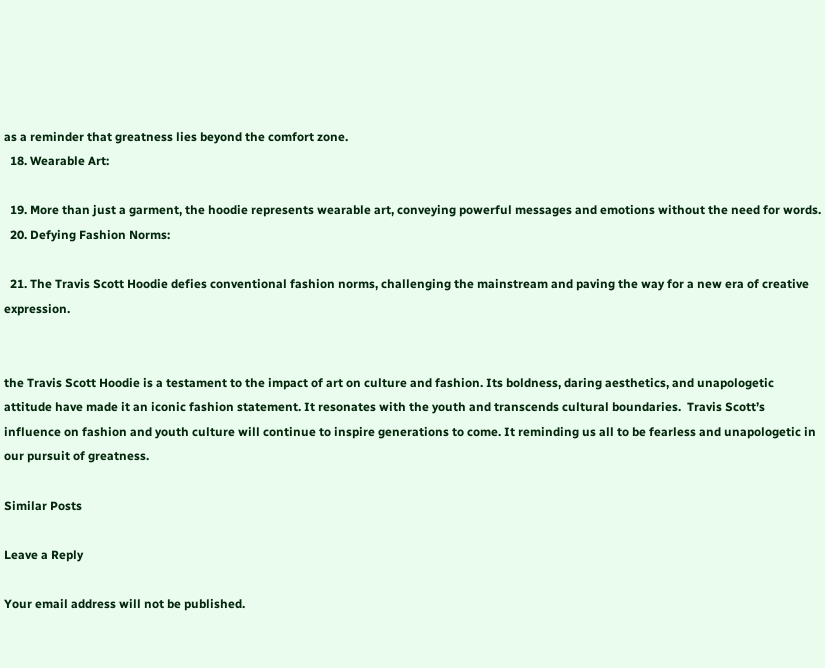as a reminder that greatness lies beyond the comfort zone.
  18. Wearable Art:

  19. More than just a garment, the hoodie represents wearable art, conveying powerful messages and emotions without the need for words.
  20. Defying Fashion Norms:

  21. The Travis Scott Hoodie defies conventional fashion norms, challenging the mainstream and paving the way for a new era of creative expression.


the Travis Scott Hoodie is a testament to the impact of art on culture and fashion. Its boldness, daring aesthetics, and unapologetic attitude have made it an iconic fashion statement. It resonates with the youth and transcends cultural boundaries.  Travis Scott’s influence on fashion and youth culture will continue to inspire generations to come. It reminding us all to be fearless and unapologetic in our pursuit of greatness.

Similar Posts

Leave a Reply

Your email address will not be published.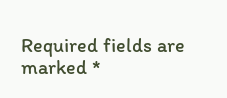Required fields are marked *